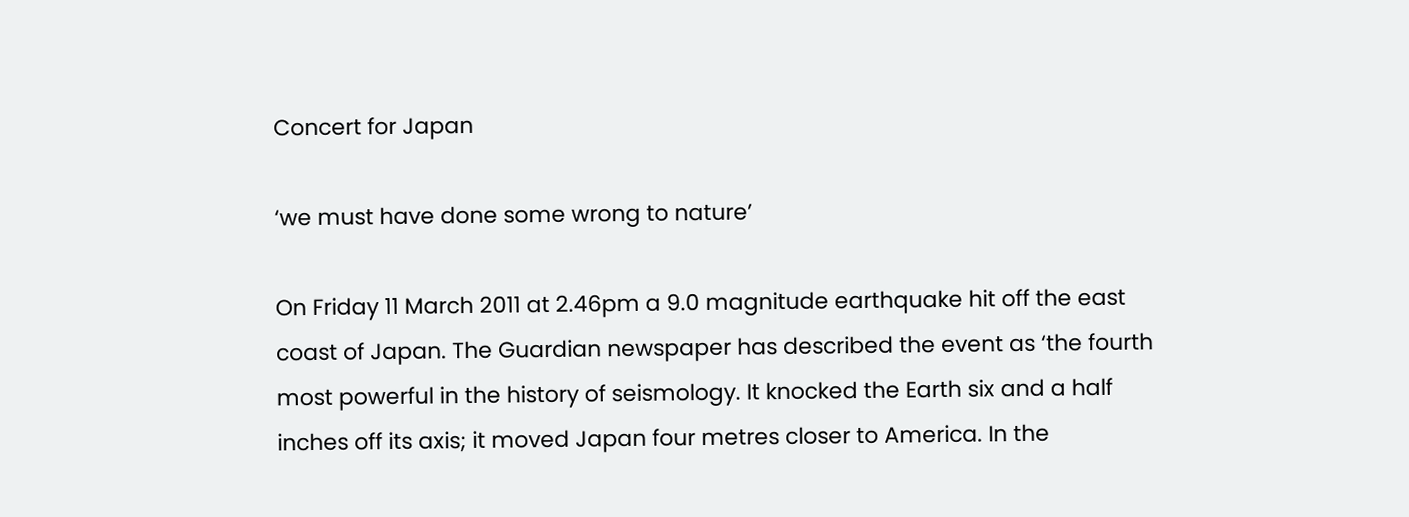Concert for Japan

‘we must have done some wrong to nature’

On Friday 11 March 2011 at 2.46pm a 9.0 magnitude earthquake hit off the east coast of Japan. The Guardian newspaper has described the event as ‘the fourth most powerful in the history of seismology. It knocked the Earth six and a half inches off its axis; it moved Japan four metres closer to America. In the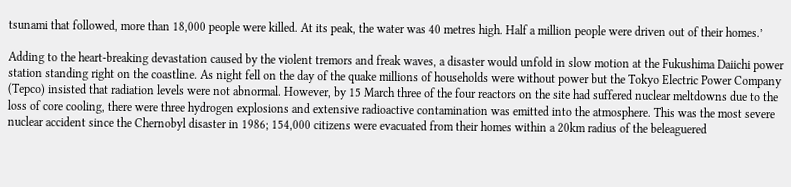tsunami that followed, more than 18,000 people were killed. At its peak, the water was 40 metres high. Half a million people were driven out of their homes.’

Adding to the heart-breaking devastation caused by the violent tremors and freak waves, a disaster would unfold in slow motion at the Fukushima Daiichi power station standing right on the coastline. As night fell on the day of the quake millions of households were without power but the Tokyo Electric Power Company (Tepco) insisted that radiation levels were not abnormal. However, by 15 March three of the four reactors on the site had suffered nuclear meltdowns due to the loss of core cooling, there were three hydrogen explosions and extensive radioactive contamination was emitted into the atmosphere. This was the most severe nuclear accident since the Chernobyl disaster in 1986; 154,000 citizens were evacuated from their homes within a 20km radius of the beleaguered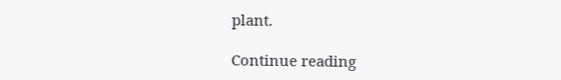plant.

Continue reading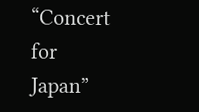“Concert for Japan”